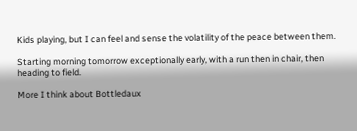Kids playing, but I can feel and sense the volatility of the peace between them.

Starting morning tomorrow exceptionally early, with a run then in chair, then heading to field.

More I think about Bottledaux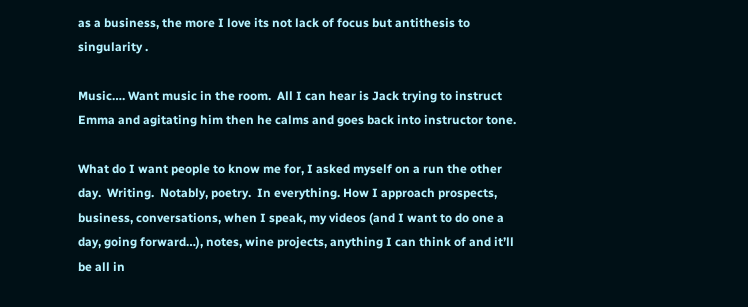as a business, the more I love its not lack of focus but antithesis to singularity .

Music…. Want music in the room.  All I can hear is Jack trying to instruct Emma and agitating him then he calms and goes back into instructor tone.

What do I want people to know me for, I asked myself on a run the other day.  Writing.  Notably, poetry.  In everything. How I approach prospects, business, conversations, when I speak, my videos (and I want to do one a day, going forward…), notes, wine projects, anything I can think of and it’ll be all in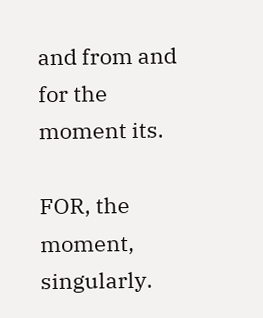and from and for the moment its.

FOR, the moment, singularly.